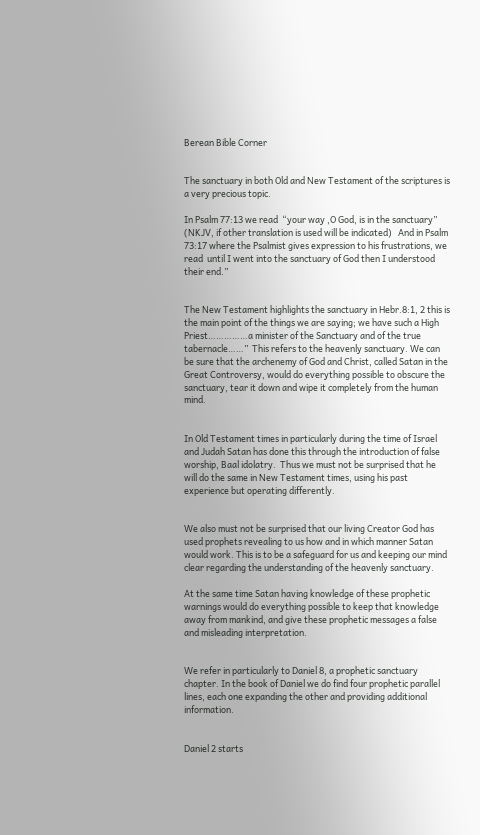Berean Bible Corner


The sanctuary in both Old and New Testament of the scriptures is a very precious topic.

In Psalm 77:13 we read  “your way ,O God, is in the sanctuary” (NKJV, if other translation is used will be indicated)   And in Psalm 73:17 where the Psalmist gives expression to his frustrations, we read  until I went into the sanctuary of God then I understood their end.”


The New Testament highlights the sanctuary in Hebr.8:1, 2 this is the main point of the things we are saying; we have such a High Priest……………a minister of the Sanctuary and of the true tabernacle……”  This refers to the heavenly sanctuary. We can be sure that the archenemy of God and Christ, called Satan in the Great Controversy, would do everything possible to obscure the sanctuary, tear it down and wipe it completely from the human mind.


In Old Testament times in particularly during the time of Israel and Judah Satan has done this through the introduction of false worship, Baal idolatry.  Thus we must not be surprised that he will do the same in New Testament times, using his past experience but operating differently.


We also must not be surprised that our living Creator God has used prophets revealing to us how and in which manner Satan would work. This is to be a safeguard for us and keeping our mind clear regarding the understanding of the heavenly sanctuary.

At the same time Satan having knowledge of these prophetic warnings would do everything possible to keep that knowledge away from mankind, and give these prophetic messages a false and misleading interpretation.


We refer in particularly to Daniel 8, a prophetic sanctuary chapter. In the book of Daniel we do find four prophetic parallel lines, each one expanding the other and providing additional information.


Daniel 2 starts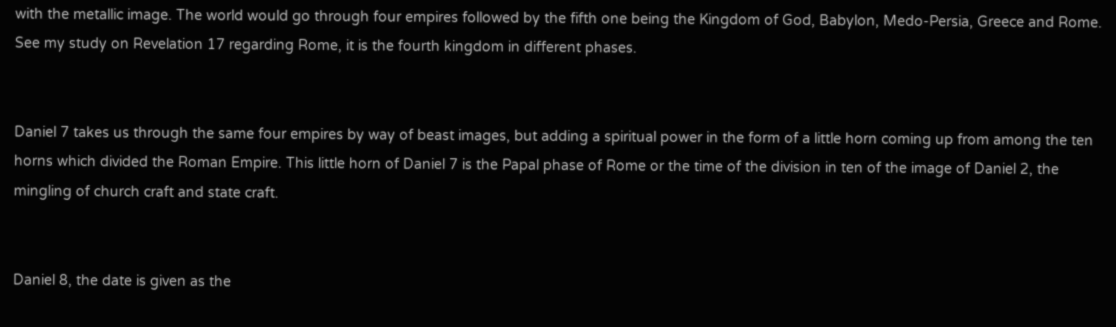with the metallic image. The world would go through four empires followed by the fifth one being the Kingdom of God, Babylon, Medo-Persia, Greece and Rome.  See my study on Revelation 17 regarding Rome, it is the fourth kingdom in different phases.


Daniel 7 takes us through the same four empires by way of beast images, but adding a spiritual power in the form of a little horn coming up from among the ten horns which divided the Roman Empire. This little horn of Daniel 7 is the Papal phase of Rome or the time of the division in ten of the image of Daniel 2, the mingling of church craft and state craft.


Daniel 8, the date is given as the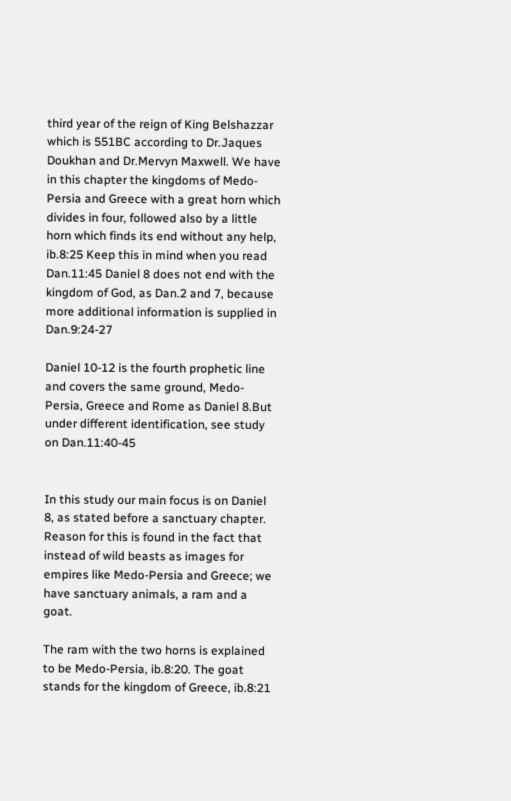third year of the reign of King Belshazzar which is 551BC according to Dr.Jaques Doukhan and Dr.Mervyn Maxwell. We have in this chapter the kingdoms of Medo-Persia and Greece with a great horn which divides in four, followed also by a little horn which finds its end without any help, ib.8:25 Keep this in mind when you read Dan.11:45 Daniel 8 does not end with the kingdom of God, as Dan.2 and 7, because more additional information is supplied in Dan.9:24-27

Daniel 10-12 is the fourth prophetic line and covers the same ground, Medo-Persia, Greece and Rome as Daniel 8.But under different identification, see study on Dan.11:40-45


In this study our main focus is on Daniel 8, as stated before a sanctuary chapter.  Reason for this is found in the fact that instead of wild beasts as images for empires like Medo-Persia and Greece; we have sanctuary animals, a ram and a goat.

The ram with the two horns is explained to be Medo-Persia, ib.8:20. The goat stands for the kingdom of Greece, ib.8:21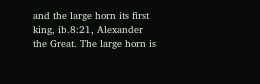and the large horn its first king, ib.8:21, Alexander the Great. The large horn is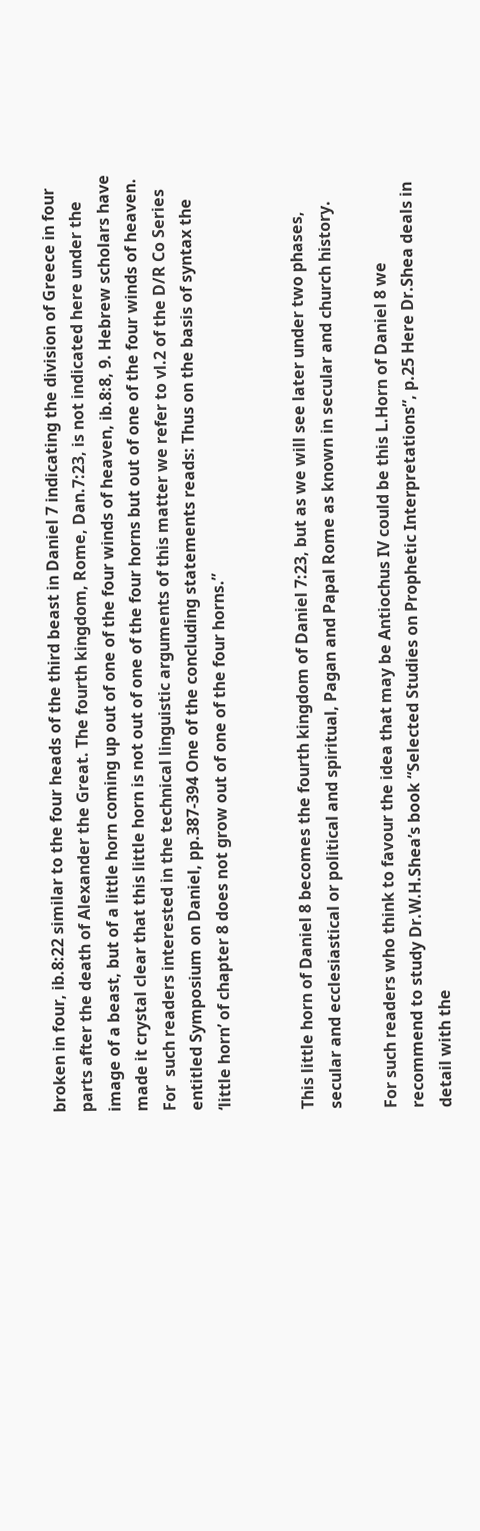broken in four, ib.8:22 similar to the four heads of the third beast in Daniel 7 indicating the division of Greece in four parts after the death of Alexander the Great. The fourth kingdom, Rome, Dan.7:23, is not indicated here under the image of a beast, but of a little horn coming up out of one of the four winds of heaven, ib.8:8, 9. Hebrew scholars have made it crystal clear that this little horn is not out of one of the four horns but out of one of the four winds of heaven. For  such readers interested in the technical linguistic arguments of this matter we refer to vl.2 of the D/R Co Series entitled Symposium on Daniel, pp.387-394 One of the concluding statements reads: Thus on the basis of syntax the ‘little horn’ of chapter 8 does not grow out of one of the four horns.”


This little horn of Daniel 8 becomes the fourth kingdom of Daniel 7:23, but as we will see later under two phases, secular and ecclesiastical or political and spiritual, Pagan and Papal Rome as known in secular and church history.

For such readers who think to favour the idea that may be Antiochus IV could be this L.Horn of Daniel 8 we recommend to study Dr.W.H.Shea’s book “Selected Studies on Prophetic Interpretations”, p.25 Here Dr.Shea deals in detail with the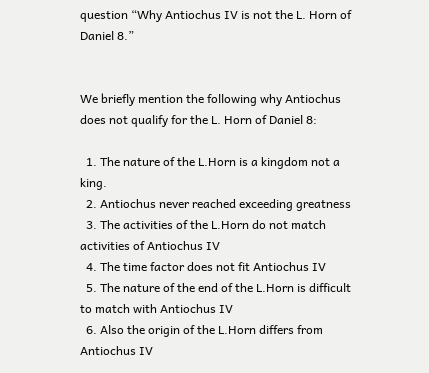question “Why Antiochus IV is not the L. Horn of Daniel 8.”


We briefly mention the following why Antiochus does not qualify for the L. Horn of Daniel 8:

  1. The nature of the L.Horn is a kingdom not a king.
  2. Antiochus never reached exceeding greatness
  3. The activities of the L.Horn do not match activities of Antiochus IV
  4. The time factor does not fit Antiochus IV
  5. The nature of the end of the L.Horn is difficult to match with Antiochus IV
  6. Also the origin of the L.Horn differs from Antiochus IV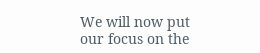We will now put our focus on the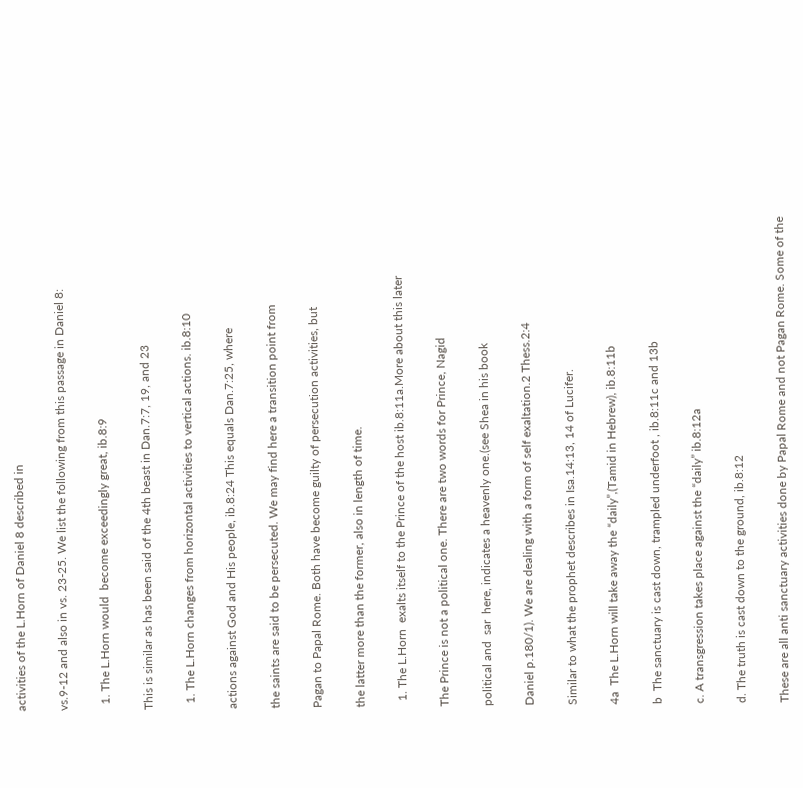activities of the L.Horn of Daniel 8 described in

vs.9-12 and also in vs. 23-25. We list the following from this passage in Daniel 8:

  1. The L.Horn would  become exceedingly great, ib.8:9

This is similar as has been said of the 4th beast in Dan.7:7, 19, and 23

  1. The L.Horn changes from horizontal activities to vertical actions. ib.8:10

actions against God and His people, ib.8:24 This equals Dan.7:25, where

the saints are said to be persecuted. We may find here a transition point from

Pagan to Papal Rome. Both have become guilty of persecution activities, but

the latter more than the former, also in length of time.

  1. The L.Horn  exalts itself to the Prince of the host ib.8:11a.More about this later

The Prince is not a political one. There are two words for Prince, Nagid

political and  sar  here, indicates a heavenly one.(see Shea in his book

Daniel p.180/1). We are dealing with a form of self exaltation.2 Thess.2:4

Similar to what the prophet describes in Isa.14:13, 14 of Lucifer.

4a  The L.Horn will take away the “daily”,(Tamid in Hebrew), ib.8:11b

b  The sanctuary is cast down, trampled underfoot , ib.8:11c and 13b

c. A transgression takes place against the “daily” ib.8:12a

d. The truth is cast down to the ground, ib.8:12

These are all anti sanctuary activities done by Papal Rome and not Pagan Rome. Some of the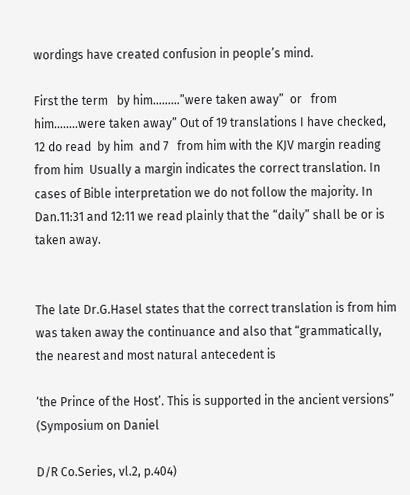wordings have created confusion in people’s mind.

First the term   by him………”were taken away”  or   from him……..were taken away” Out of 19 translations I have checked, 12 do read  by him  and 7   from him with the KJV margin reading  from him  Usually a margin indicates the correct translation. In cases of Bible interpretation we do not follow the majority. In Dan.11:31 and 12:11 we read plainly that the “daily” shall be or is taken away.


The late Dr.G.Hasel states that the correct translation is from him was taken away the continuance and also that “grammatically, the nearest and most natural antecedent is

‘the Prince of the Host’. This is supported in the ancient versions” (Symposium on Daniel

D/R Co.Series, vl.2, p.404)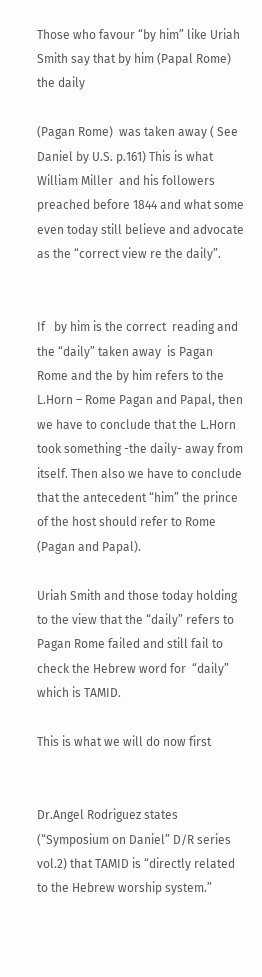Those who favour “by him” like Uriah Smith say that by him (Papal Rome) the daily

(Pagan Rome)  was taken away ( See Daniel by U.S. p.161) This is what William Miller  and his followers preached before 1844 and what some even today still believe and advocate as the “correct view re the daily”.


If   by him is the correct  reading and the “daily” taken away  is Pagan Rome and the by him refers to the L.Horn – Rome Pagan and Papal, then we have to conclude that the L.Horn took something -the daily- away from itself. Then also we have to conclude that the antecedent “him” the prince of the host should refer to Rome (Pagan and Papal).

Uriah Smith and those today holding to the view that the “daily” refers to Pagan Rome failed and still fail to check the Hebrew word for  “daily”  which is TAMID.

This is what we will do now first


Dr.Angel Rodriguez states (“Symposium on Daniel” D/R series vol.2) that TAMID is “directly related to the Hebrew worship system.”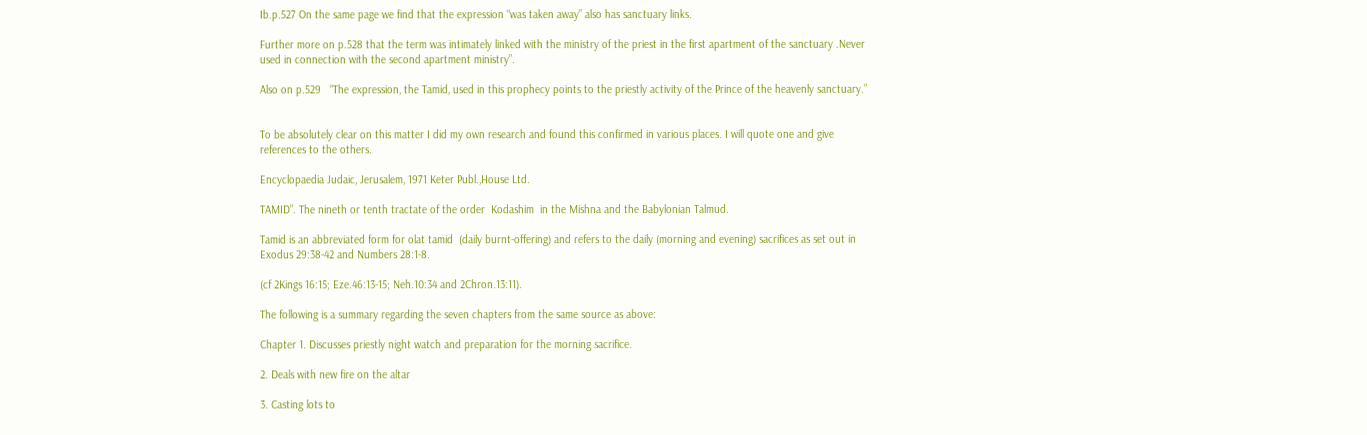Ib.p.527 On the same page we find that the expression “was taken away” also has sanctuary links.

Further more on p.528 that the term was intimately linked with the ministry of the priest in the first apartment of the sanctuary .Never used in connection with the second apartment ministry”.

Also on p.529   “The expression, the Tamid, used in this prophecy points to the priestly activity of the Prince of the heavenly sanctuary.”


To be absolutely clear on this matter I did my own research and found this confirmed in various places. I will quote one and give references to the others.

Encyclopaedia Judaic, Jerusalem, 1971 Keter Publ.,House Ltd.

TAMID”. The nineth or tenth tractate of the order  Kodashim  in the Mishna and the Babylonian Talmud.

Tamid is an abbreviated form for olat tamid  (daily burnt-offering) and refers to the daily (morning and evening) sacrifices as set out in Exodus 29:38-42 and Numbers 28:1-8.

(cf 2Kings 16:15; Eze.46:13-15; Neh.10:34 and 2Chron.13:11).

The following is a summary regarding the seven chapters from the same source as above:

Chapter 1. Discusses priestly night watch and preparation for the morning sacrifice.

2. Deals with new fire on the altar

3. Casting lots to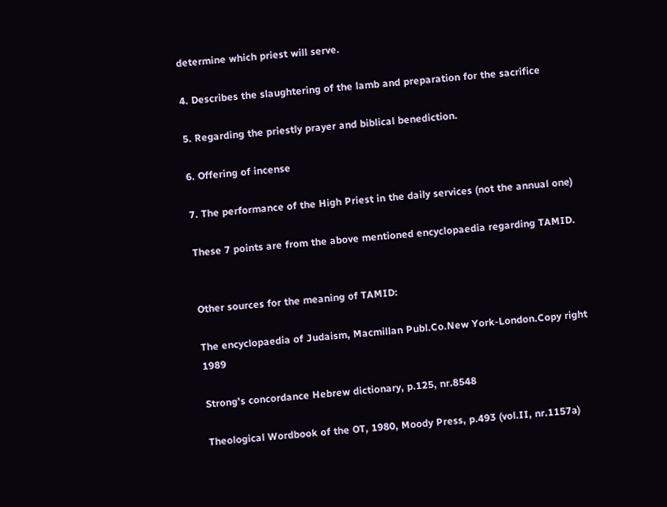determine which priest will serve.

4. Describes the slaughtering of the lamb and preparation for the sacrifice

5. Regarding the priestly prayer and biblical benediction.

6. Offering of incense

7. The performance of the High Priest in the daily services (not the annual one)

These 7 points are from the above mentioned encyclopaedia regarding TAMID.


Other sources for the meaning of TAMID:

The encyclopaedia of Judaism, Macmillan Publ.Co.New York-London.Copy right 1989

Strong’s concordance Hebrew dictionary, p.125, nr.8548

Theological Wordbook of the OT, 1980, Moody Press, p.493 (vol.II, nr.1157a)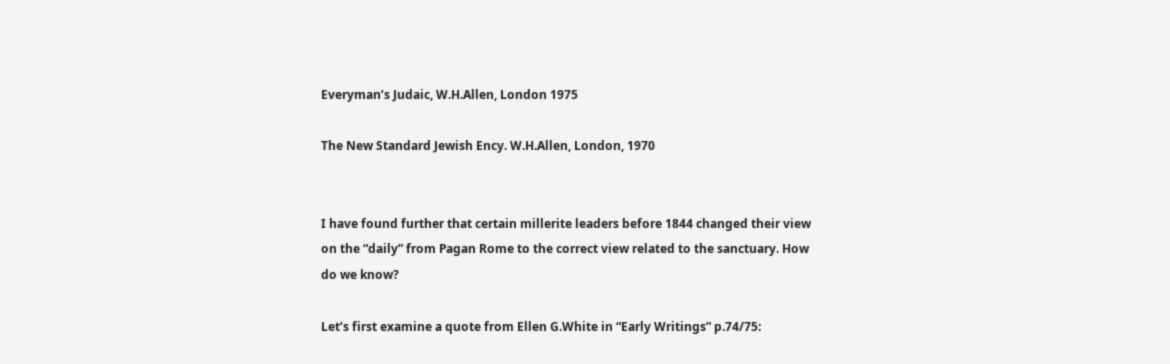Everyman’s Judaic, W.H.Allen, London 1975

The New Standard Jewish Ency. W.H.Allen, London, 1970


I have found further that certain millerite leaders before 1844 changed their view on the “daily” from Pagan Rome to the correct view related to the sanctuary. How do we know?

Let’s first examine a quote from Ellen G.White in “Early Writings” p.74/75: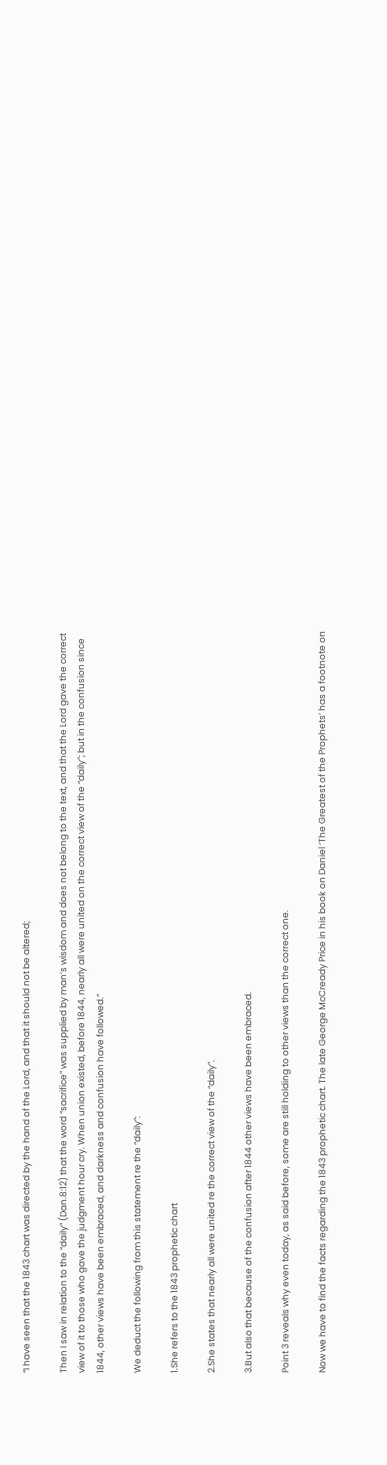“I have seen that the 1843 chart was directed by the hand of the Lord, and that it should not be altered;

Then I saw in relation to the “daily” (Dan.8:12) that the word “sacrifice” was supplied by man’s wisdom and does not belong to the text, and that the Lord gave the correct view of it to those who gave the judgment hour cry. When union existed, before 1844, nearly all were united on the correct view of the “daily”; but in the confusion since 1844, other views have been embraced, and darkness and confusion have followed.”

We deduct the following from this statement re the “daily”:

1.She refers to the 1843 prophetic chart

2.She states that nearly all were united re the correct view of the “daily”.

3.But also that because of the confusion after 1844 other views have been embraced.

Point 3 reveals why even today, as said before, some are still holding to other views than the correct one.

Now we have to find the facts regarding the 1843 prophetic chart. The late George McCready Price in his book on Daniel ‘The Greatest of the Prophets’ has a footnote on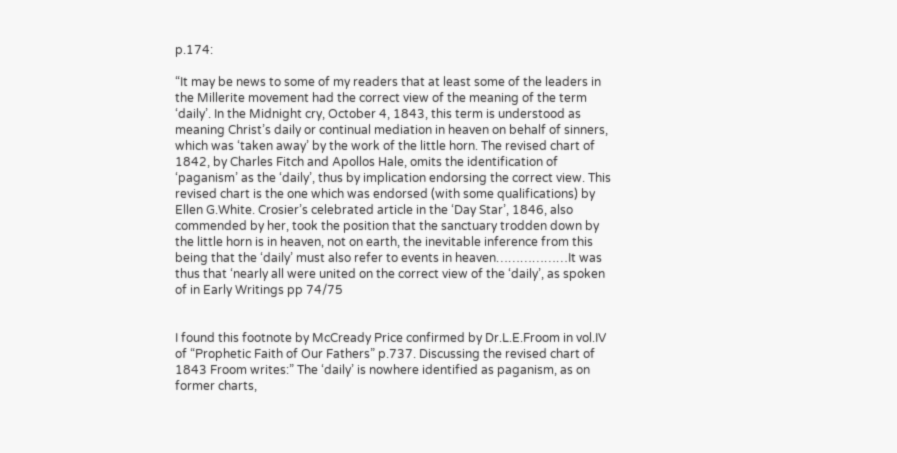p.174:

“It may be news to some of my readers that at least some of the leaders in the Millerite movement had the correct view of the meaning of the term ‘daily’. In the Midnight cry, October 4, 1843, this term is understood as meaning Christ’s daily or continual mediation in heaven on behalf of sinners, which was ‘taken away’ by the work of the little horn. The revised chart of 1842, by Charles Fitch and Apollos Hale, omits the identification of ‘paganism’ as the ‘daily’, thus by implication endorsing the correct view. This revised chart is the one which was endorsed (with some qualifications) by Ellen G.White. Crosier’s celebrated article in the ‘Day Star’, 1846, also commended by her, took the position that the sanctuary trodden down by the little horn is in heaven, not on earth, the inevitable inference from this being that the ‘daily’ must also refer to events in heaven………………It was thus that ‘nearly all were united on the correct view of the ‘daily’, as spoken of in Early Writings pp 74/75


I found this footnote by McCready Price confirmed by Dr.L.E.Froom in vol.IV of “Prophetic Faith of Our Fathers” p.737. Discussing the revised chart of 1843 Froom writes:” The ‘daily’ is nowhere identified as paganism, as on former charts,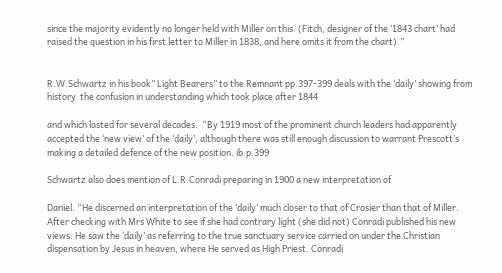since the majority evidently no longer held with Miller on this. (Fitch, designer of the ‘1843 chart’ had raised the question in his first letter to Miller in 1838, and here omits it from the chart).”


R.W.Schwartz in his book” Light Bearers” to the Remnant pp.397-399 deals with the ‘daily’ showing from history  the confusion in understanding which took place after 1844

and which lasted for several decades.  “By 1919 most of the prominent church leaders had apparently accepted the ‘new view’ of the ‘daily’, although there was still enough discussion to warrant Prescott’s making a detailed defence of the new position. ib.p.399

Schwartz also does mention of L.R.Conradi preparing in 1900 a new interpretation of

Daniel. “He discerned an interpretation of the ‘daily’ much closer to that of Crosier than that of Miller. After checking with Mrs White to see if she had contrary light (she did not) Conradi published his new views. He saw the ‘daily’ as referring to the true sanctuary service carried on under the Christian dispensation by Jesus in heaven, where He served as High Priest. Conradi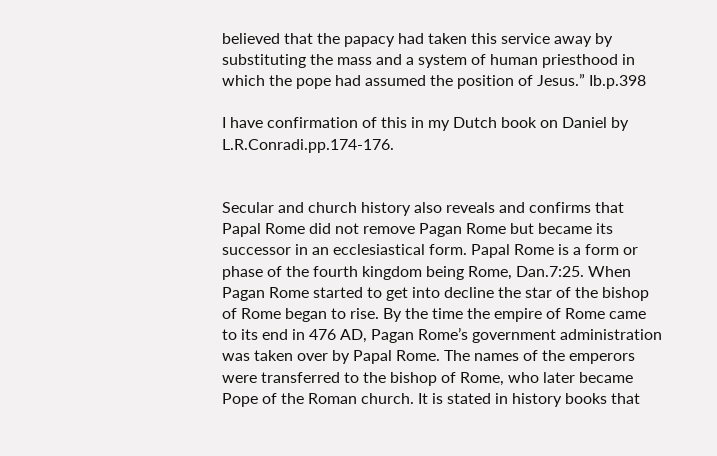believed that the papacy had taken this service away by substituting the mass and a system of human priesthood in which the pope had assumed the position of Jesus.” Ib.p.398

I have confirmation of this in my Dutch book on Daniel by L.R.Conradi.pp.174-176.


Secular and church history also reveals and confirms that Papal Rome did not remove Pagan Rome but became its successor in an ecclesiastical form. Papal Rome is a form or phase of the fourth kingdom being Rome, Dan.7:25. When Pagan Rome started to get into decline the star of the bishop of Rome began to rise. By the time the empire of Rome came to its end in 476 AD, Pagan Rome’s government administration was taken over by Papal Rome. The names of the emperors were transferred to the bishop of Rome, who later became Pope of the Roman church. It is stated in history books that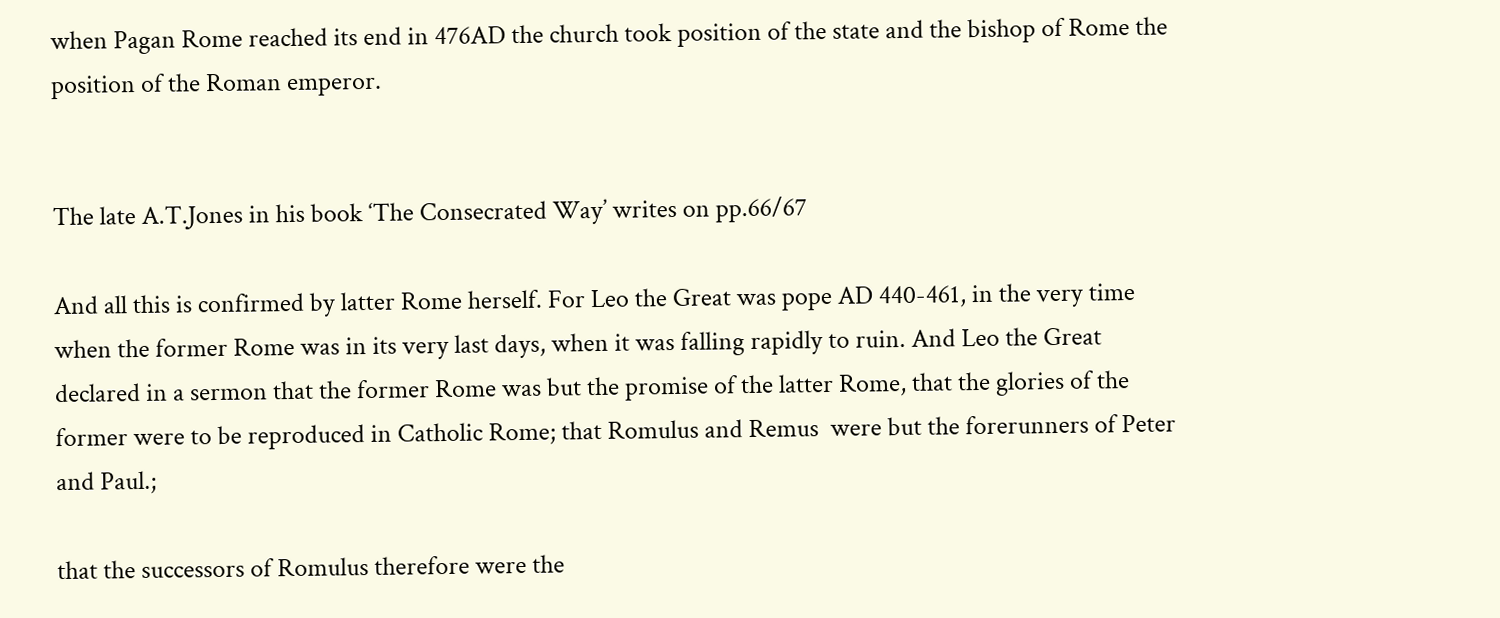when Pagan Rome reached its end in 476AD the church took position of the state and the bishop of Rome the position of the Roman emperor.


The late A.T.Jones in his book ‘The Consecrated Way’ writes on pp.66/67

And all this is confirmed by latter Rome herself. For Leo the Great was pope AD 440-461, in the very time when the former Rome was in its very last days, when it was falling rapidly to ruin. And Leo the Great declared in a sermon that the former Rome was but the promise of the latter Rome, that the glories of the former were to be reproduced in Catholic Rome; that Romulus and Remus  were but the forerunners of Peter and Paul.;

that the successors of Romulus therefore were the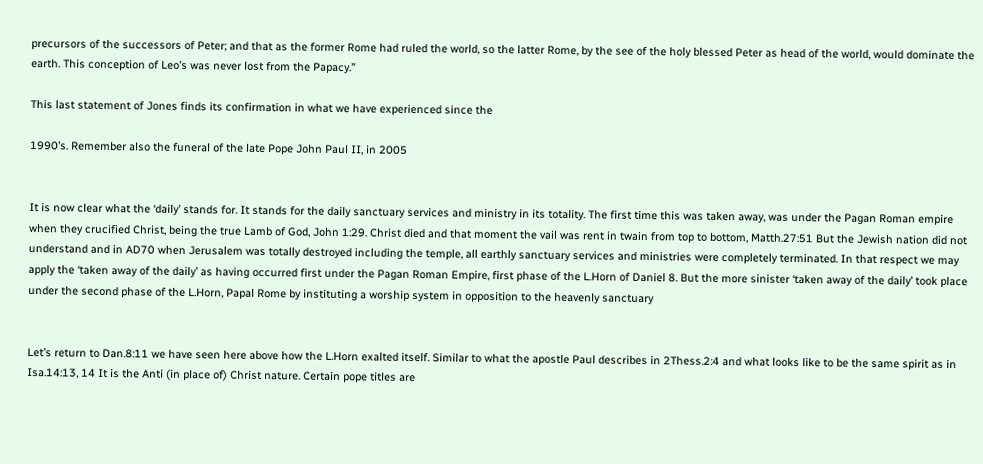precursors of the successors of Peter; and that as the former Rome had ruled the world, so the latter Rome, by the see of the holy blessed Peter as head of the world, would dominate the earth. This conception of Leo’s was never lost from the Papacy.”

This last statement of Jones finds its confirmation in what we have experienced since the

1990’s. Remember also the funeral of the late Pope John Paul II, in 2005


It is now clear what the ‘daily’ stands for. It stands for the daily sanctuary services and ministry in its totality. The first time this was taken away, was under the Pagan Roman empire when they crucified Christ, being the true Lamb of God, John 1:29. Christ died and that moment the vail was rent in twain from top to bottom, Matth.27:51 But the Jewish nation did not understand and in AD70 when Jerusalem was totally destroyed including the temple, all earthly sanctuary services and ministries were completely terminated. In that respect we may apply the ‘taken away of the daily’ as having occurred first under the Pagan Roman Empire, first phase of the L.Horn of Daniel 8. But the more sinister ‘taken away of the daily’ took place under the second phase of the L.Horn, Papal Rome by instituting a worship system in opposition to the heavenly sanctuary


Let’s return to Dan.8:11 we have seen here above how the L.Horn exalted itself. Similar to what the apostle Paul describes in 2Thess.2:4 and what looks like to be the same spirit as in Isa.14:13, 14 It is the Anti (in place of) Christ nature. Certain pope titles are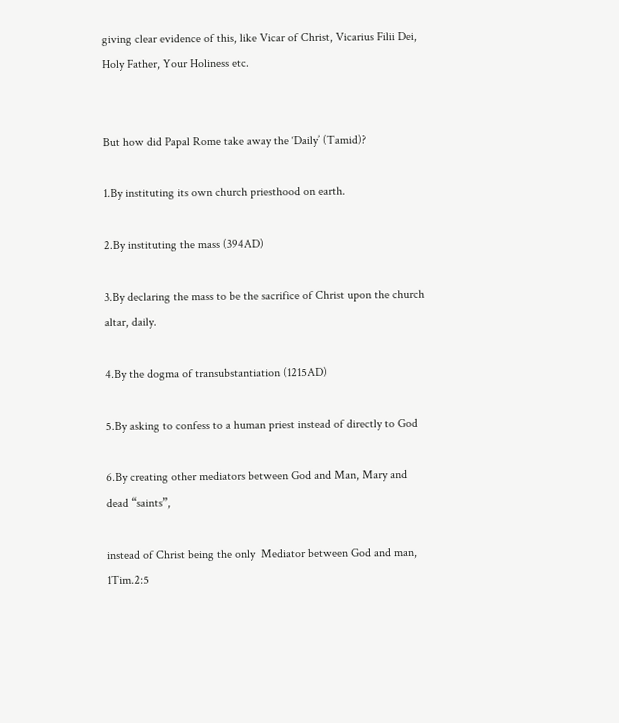giving clear evidence of this, like Vicar of Christ, Vicarius Filii Dei, Holy Father, Your Holiness etc.


But how did Papal Rome take away the ‘Daily’ (Tamid)?

1.By instituting its own church priesthood on earth.

2.By instituting the mass (394AD)

3.By declaring the mass to be the sacrifice of Christ upon the church altar, daily.

4.By the dogma of transubstantiation (1215AD)

5.By asking to confess to a human priest instead of directly to God

6.By creating other mediators between God and Man, Mary and dead “saints”,

instead of Christ being the only  Mediator between God and man, 1Tim.2:5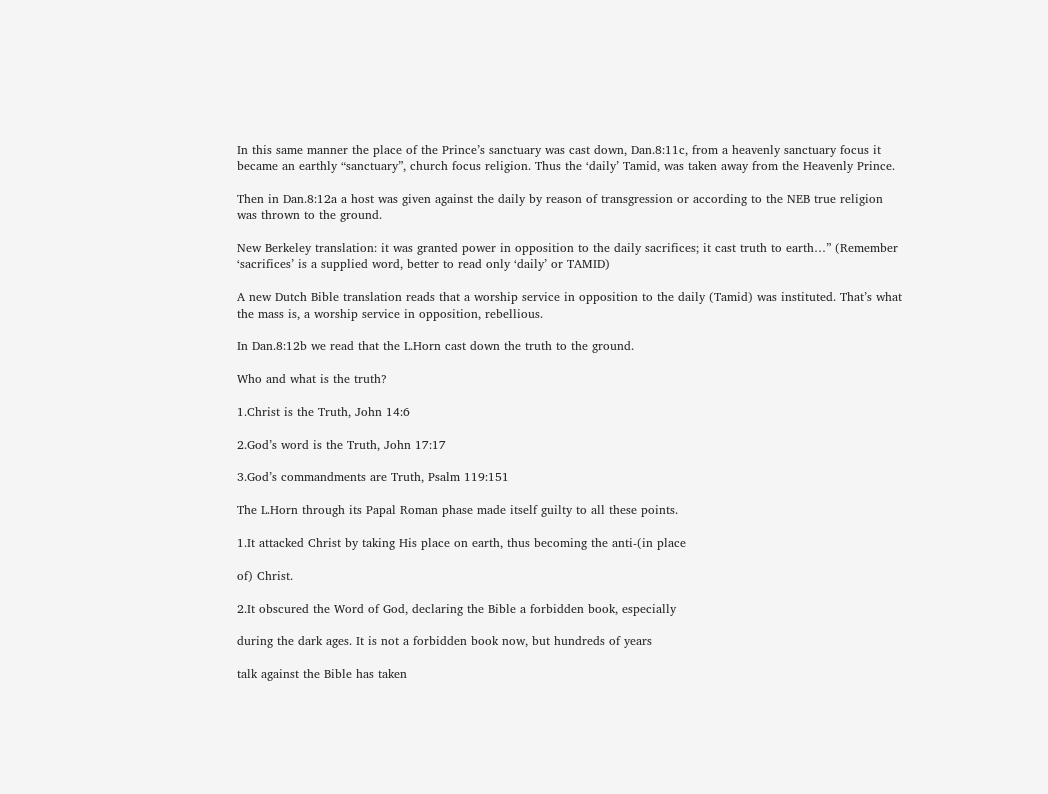In this same manner the place of the Prince’s sanctuary was cast down, Dan.8:11c, from a heavenly sanctuary focus it became an earthly “sanctuary”, church focus religion. Thus the ‘daily’ Tamid, was taken away from the Heavenly Prince.

Then in Dan.8:12a a host was given against the daily by reason of transgression or according to the NEB true religion was thrown to the ground.

New Berkeley translation: it was granted power in opposition to the daily sacrifices; it cast truth to earth…” (Remember ‘sacrifices’ is a supplied word, better to read only ‘daily’ or TAMID)

A new Dutch Bible translation reads that a worship service in opposition to the daily (Tamid) was instituted. That’s what the mass is, a worship service in opposition, rebellious.

In Dan.8:12b we read that the L.Horn cast down the truth to the ground.

Who and what is the truth?

1.Christ is the Truth, John 14:6

2.God’s word is the Truth, John 17:17

3.God’s commandments are Truth, Psalm 119:151

The L.Horn through its Papal Roman phase made itself guilty to all these points.

1.It attacked Christ by taking His place on earth, thus becoming the anti-(in place

of) Christ.

2.It obscured the Word of God, declaring the Bible a forbidden book, especially

during the dark ages. It is not a forbidden book now, but hundreds of years

talk against the Bible has taken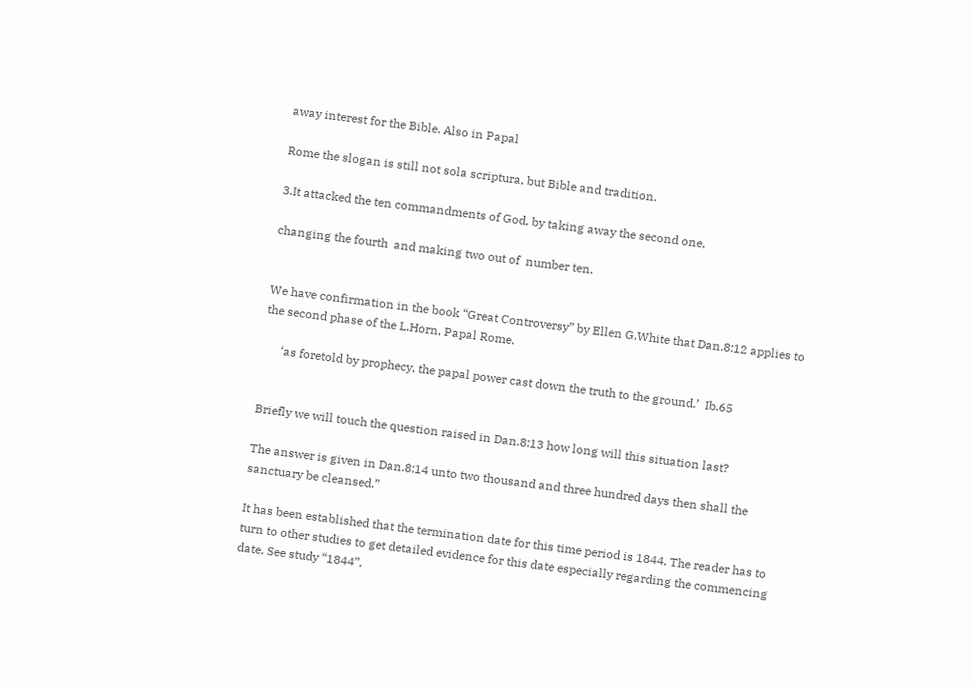away interest for the Bible. Also in Papal

Rome the slogan is still not sola scriptura, but Bible and tradition.

3.It attacked the ten commandments of God, by taking away the second one,

changing the fourth  and making two out of  number ten.


We have confirmation in the book “Great Controversy” by Ellen G.White that Dan.8:12 applies to the second phase of the L.Horn, Papal Rome.

      ‘as foretold by prophecy, the papal power cast down the truth to the ground.’  Ib.65


Briefly we will touch the question raised in Dan.8:13 how long will this situation last?

The answer is given in Dan.8:14 unto two thousand and three hundred days then shall the sanctuary be cleansed.”

It has been established that the termination date for this time period is 1844. The reader has to turn to other studies to get detailed evidence for this date especially regarding the commencing date. See study “1844”.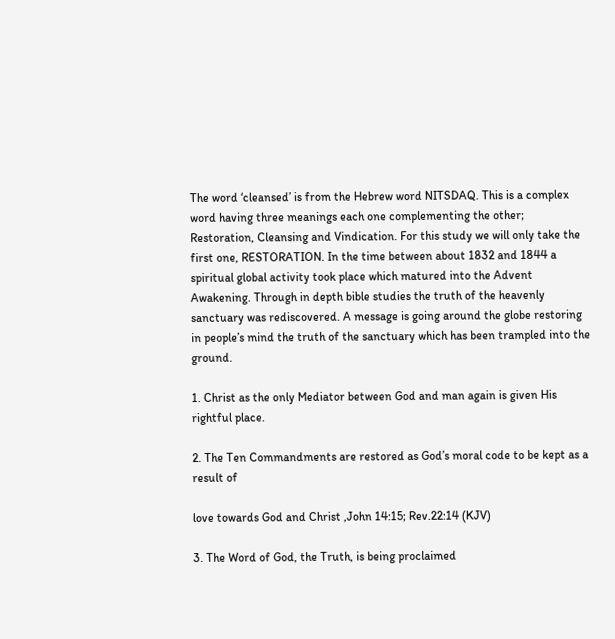The word ‘cleansed’ is from the Hebrew word NITSDAQ. This is a complex word having three meanings each one complementing the other; Restoration, Cleansing and Vindication. For this study we will only take the first one, RESTORATION. In the time between about 1832 and 1844 a spiritual global activity took place which matured into the Advent Awakening. Through in depth bible studies the truth of the heavenly sanctuary was rediscovered. A message is going around the globe restoring in people’s mind the truth of the sanctuary which has been trampled into the ground.

1. Christ as the only Mediator between God and man again is given His rightful place.

2. The Ten Commandments are restored as God’s moral code to be kept as a result of

love towards God and Christ ,John 14:15; Rev.22:14 (KJV)

3. The Word of God, the Truth, is being proclaimed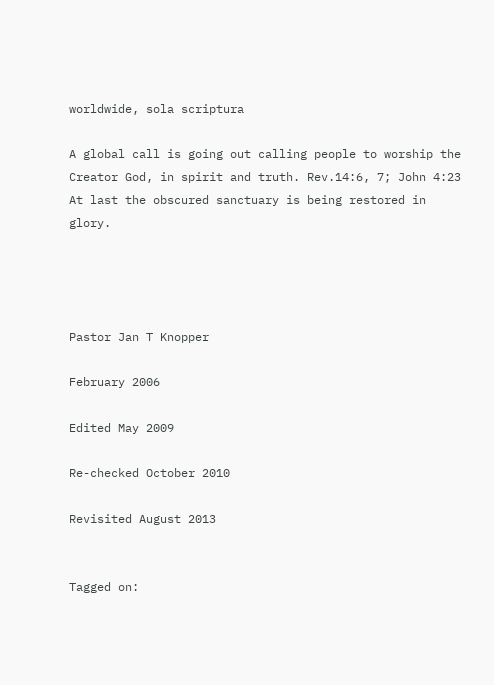worldwide, sola scriptura

A global call is going out calling people to worship the Creator God, in spirit and truth. Rev.14:6, 7; John 4:23 At last the obscured sanctuary is being restored in glory.




Pastor Jan T Knopper

February 2006

Edited May 2009

Re-checked October 2010

Revisited August 2013


Tagged on: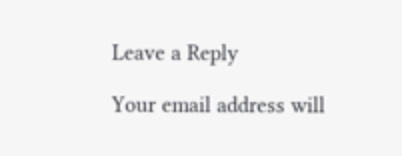Leave a Reply

Your email address will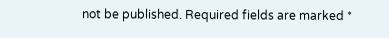not be published. Required fields are marked *